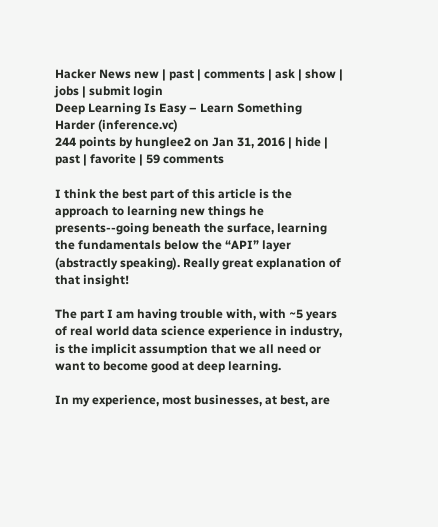Hacker News new | past | comments | ask | show | jobs | submit login
Deep Learning Is Easy – Learn Something Harder (inference.vc)
244 points by hunglee2 on Jan 31, 2016 | hide | past | favorite | 59 comments

I think the best part of this article is the approach to learning new things he presents--going beneath the surface, learning the fundamentals below the “API” layer (abstractly speaking). Really great explanation of that insight!

The part I am having trouble with, with ~5 years of real world data science experience in industry, is the implicit assumption that we all need or want to become good at deep learning.

In my experience, most businesses, at best, are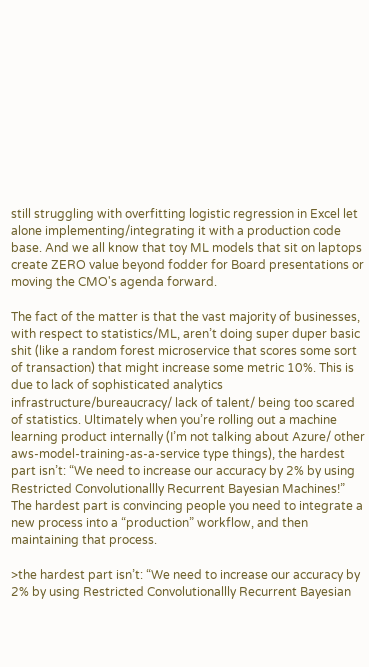still struggling with overfitting logistic regression in Excel let alone implementing/integrating it with a production code base. And we all know that toy ML models that sit on laptops create ZERO value beyond fodder for Board presentations or moving the CMO's agenda forward.

The fact of the matter is that the vast majority of businesses, with respect to statistics/ML, aren’t doing super duper basic shit (like a random forest microservice that scores some sort of transaction) that might increase some metric 10%. This is due to lack of sophisticated analytics infrastructure/bureaucracy/ lack of talent/ being too scared of statistics. Ultimately when you’re rolling out a machine learning product internally (I’m not talking about Azure/ other aws-model-training-as-a-service type things), the hardest part isn’t: “We need to increase our accuracy by 2% by using Restricted Convolutionallly Recurrent Bayesian Machines!” The hardest part is convincing people you need to integrate a new process into a “production” workflow, and then maintaining that process.

>the hardest part isn’t: “We need to increase our accuracy by 2% by using Restricted Convolutionallly Recurrent Bayesian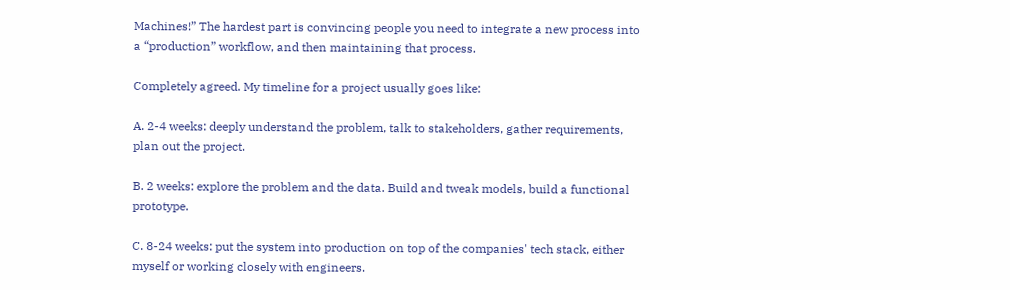Machines!” The hardest part is convincing people you need to integrate a new process into a “production” workflow, and then maintaining that process.

Completely agreed. My timeline for a project usually goes like:

A. 2-4 weeks: deeply understand the problem, talk to stakeholders, gather requirements, plan out the project.

B. 2 weeks: explore the problem and the data. Build and tweak models, build a functional prototype.

C. 8-24 weeks: put the system into production on top of the companies' tech stack, either myself or working closely with engineers.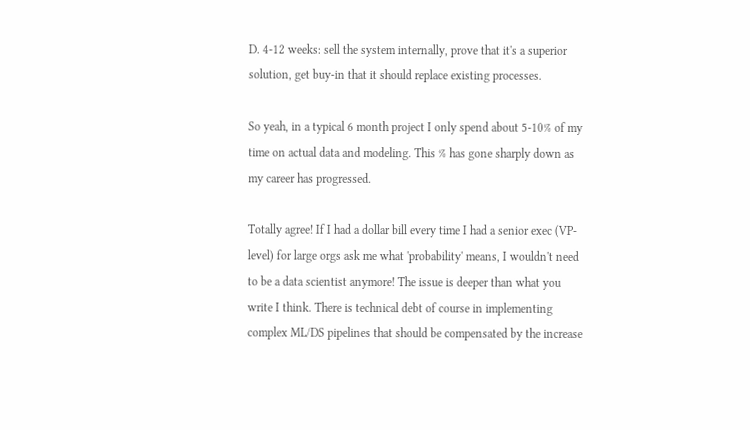D. 4-12 weeks: sell the system internally, prove that it's a superior solution, get buy-in that it should replace existing processes.

So yeah, in a typical 6 month project I only spend about 5-10% of my time on actual data and modeling. This % has gone sharply down as my career has progressed.

Totally agree! If I had a dollar bill every time I had a senior exec (VP-level) for large orgs ask me what 'probability' means, I wouldn't need to be a data scientist anymore! The issue is deeper than what you write I think. There is technical debt of course in implementing complex ML/DS pipelines that should be compensated by the increase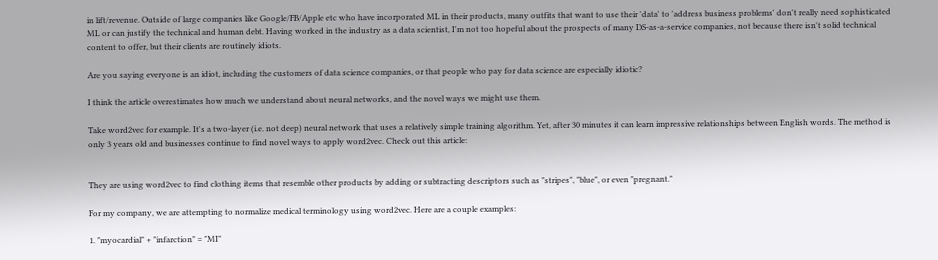in lift/revenue. Outside of large companies like Google/FB/Apple etc who have incorporated ML in their products, many outfits that want to use their 'data' to 'address business problems' don't really need sophisticated ML or can justify the technical and human debt. Having worked in the industry as a data scientist, I'm not too hopeful about the prospects of many DS-as-a-service companies, not because there isn't solid technical content to offer, but their clients are routinely idiots.

Are you saying everyone is an idiot, including the customers of data science companies, or that people who pay for data science are especially idiotic?

I think the article overestimates how much we understand about neural networks, and the novel ways we might use them.

Take word2vec for example. It's a two-layer (i.e. not deep) neural network that uses a relatively simple training algorithm. Yet, after 30 minutes it can learn impressive relationships between English words. The method is only 3 years old and businesses continue to find novel ways to apply word2vec. Check out this article:


They are using word2vec to find clothing items that resemble other products by adding or subtracting descriptors such as "stripes", "blue", or even "pregnant."

For my company, we are attempting to normalize medical terminology using word2vec. Here are a couple examples:

1. "myocardial" + "infarction" = "MI"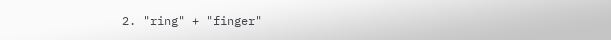2. "ring" + "finger"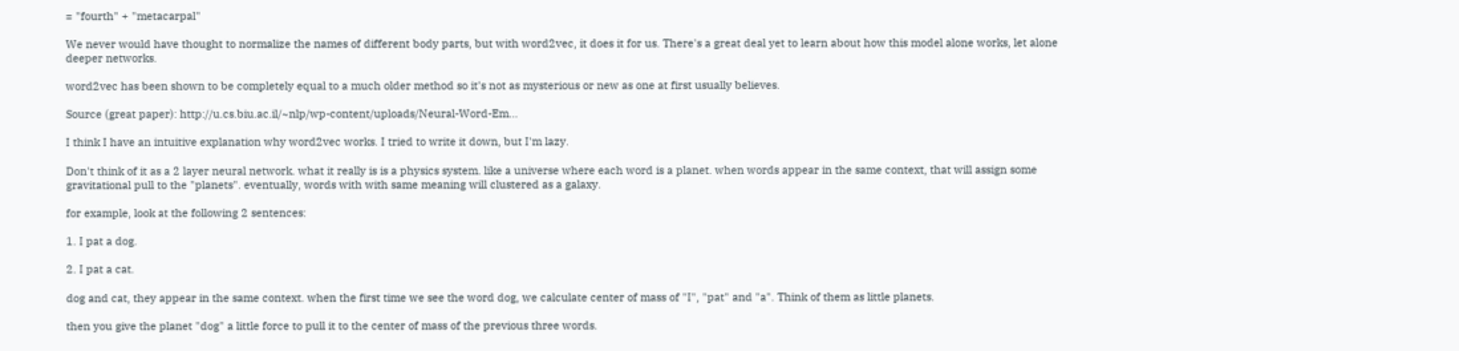= "fourth" + "metacarpal"

We never would have thought to normalize the names of different body parts, but with word2vec, it does it for us. There's a great deal yet to learn about how this model alone works, let alone deeper networks.

word2vec has been shown to be completely equal to a much older method so it's not as mysterious or new as one at first usually believes.

Source (great paper): http://u.cs.biu.ac.il/~nlp/wp-content/uploads/Neural-Word-Em...

I think I have an intuitive explanation why word2vec works. I tried to write it down, but I'm lazy.

Don't think of it as a 2 layer neural network. what it really is is a physics system. like a universe where each word is a planet. when words appear in the same context, that will assign some gravitational pull to the "planets". eventually, words with with same meaning will clustered as a galaxy.

for example, look at the following 2 sentences:

1. I pat a dog.

2. I pat a cat.

dog and cat, they appear in the same context. when the first time we see the word dog, we calculate center of mass of "I", "pat" and "a". Think of them as little planets.

then you give the planet "dog" a little force to pull it to the center of mass of the previous three words.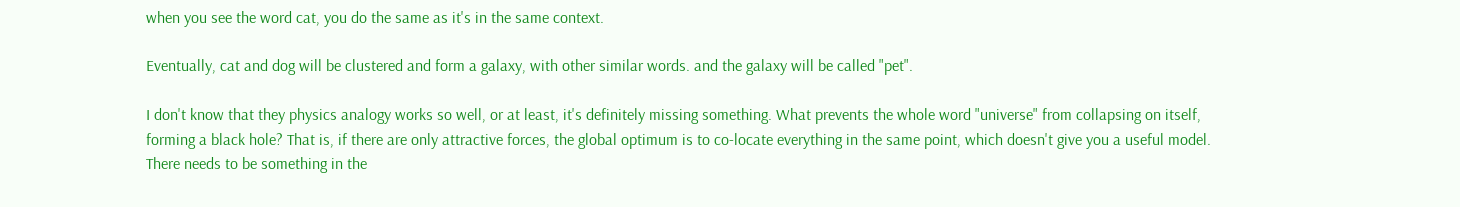when you see the word cat, you do the same as it's in the same context.

Eventually, cat and dog will be clustered and form a galaxy, with other similar words. and the galaxy will be called "pet".

I don't know that they physics analogy works so well, or at least, it's definitely missing something. What prevents the whole word "universe" from collapsing on itself, forming a black hole? That is, if there are only attractive forces, the global optimum is to co-locate everything in the same point, which doesn't give you a useful model. There needs to be something in the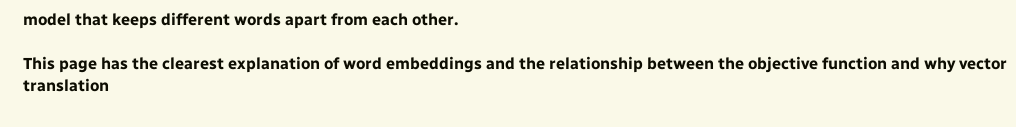model that keeps different words apart from each other.

This page has the clearest explanation of word embeddings and the relationship between the objective function and why vector translation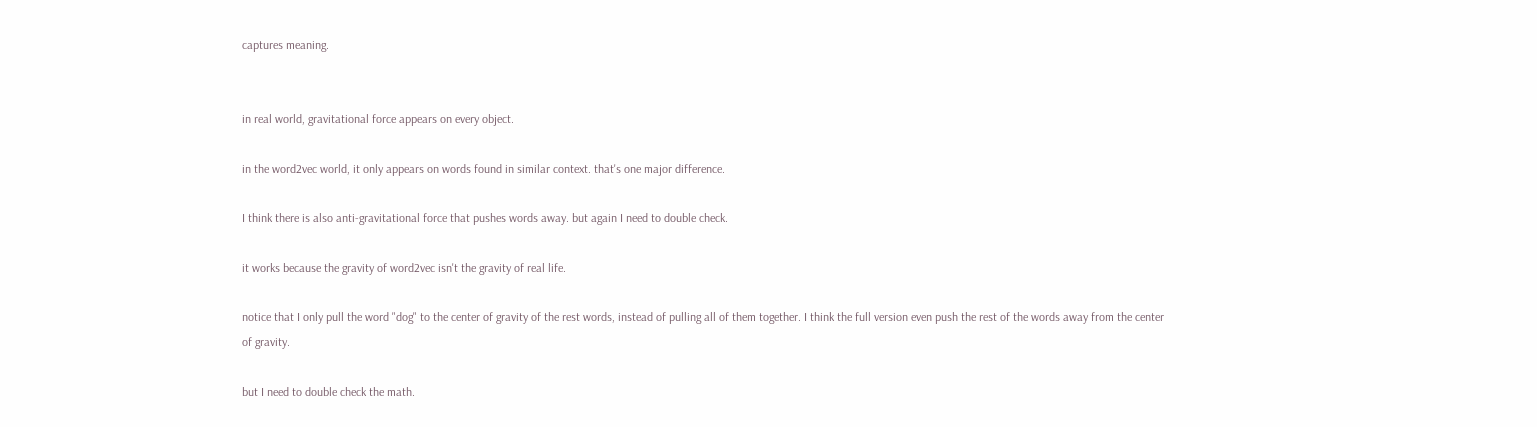captures meaning.


in real world, gravitational force appears on every object.

in the word2vec world, it only appears on words found in similar context. that's one major difference.

I think there is also anti-gravitational force that pushes words away. but again I need to double check.

it works because the gravity of word2vec isn't the gravity of real life.

notice that I only pull the word "dog" to the center of gravity of the rest words, instead of pulling all of them together. I think the full version even push the rest of the words away from the center of gravity.

but I need to double check the math.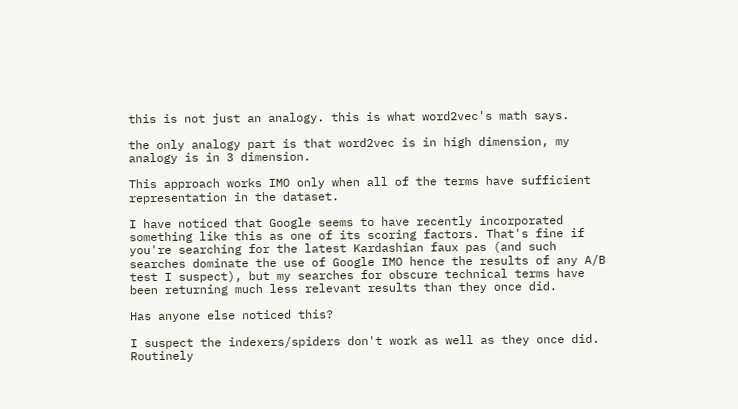this is not just an analogy. this is what word2vec's math says.

the only analogy part is that word2vec is in high dimension, my analogy is in 3 dimension.

This approach works IMO only when all of the terms have sufficient representation in the dataset.

I have noticed that Google seems to have recently incorporated something like this as one of its scoring factors. That's fine if you're searching for the latest Kardashian faux pas (and such searches dominate the use of Google IMO hence the results of any A/B test I suspect), but my searches for obscure technical terms have been returning much less relevant results than they once did.

Has anyone else noticed this?

I suspect the indexers/spiders don't work as well as they once did. Routinely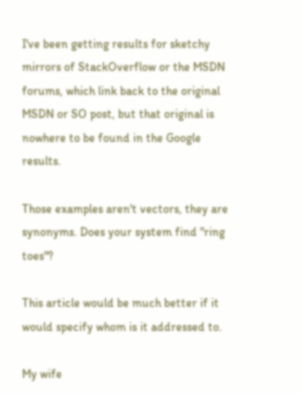I've been getting results for sketchy mirrors of StackOverflow or the MSDN forums, which link back to the original MSDN or SO post, but that original is nowhere to be found in the Google results.

Those examples aren't vectors, they are synonyms. Does your system find "ring toes"?

This article would be much better if it would specify whom is it addressed to.

My wife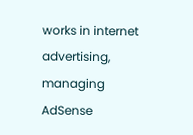works in internet advertising, managing AdSense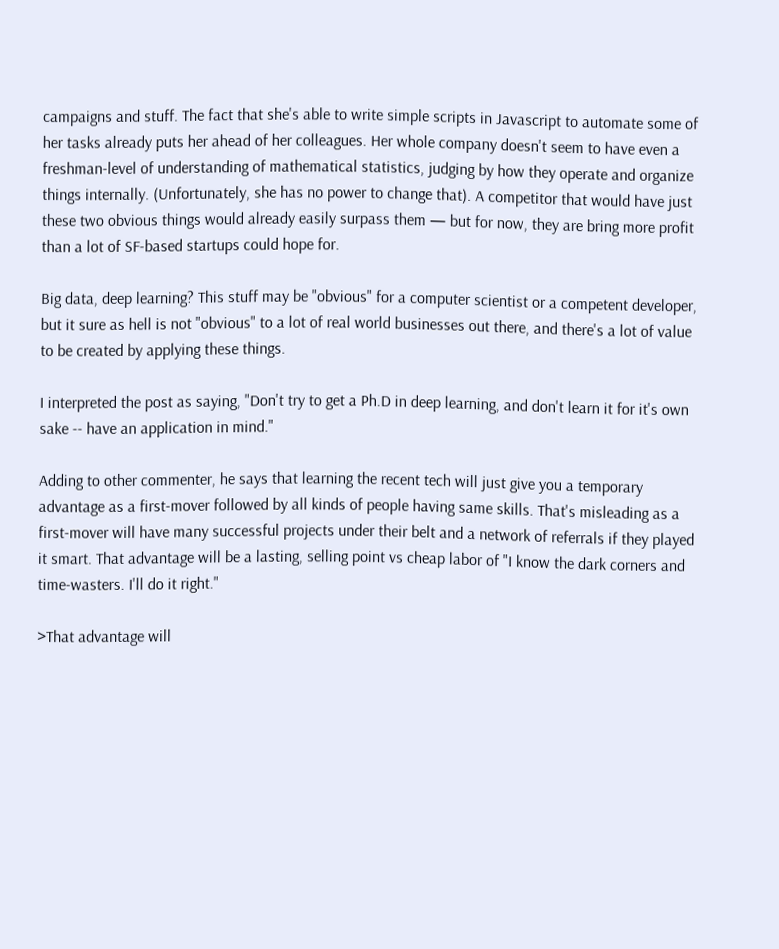campaigns and stuff. The fact that she's able to write simple scripts in Javascript to automate some of her tasks already puts her ahead of her colleagues. Her whole company doesn't seem to have even a freshman-level of understanding of mathematical statistics, judging by how they operate and organize things internally. (Unfortunately, she has no power to change that). A competitor that would have just these two obvious things would already easily surpass them — but for now, they are bring more profit than a lot of SF-based startups could hope for.

Big data, deep learning? This stuff may be "obvious" for a computer scientist or a competent developer, but it sure as hell is not "obvious" to a lot of real world businesses out there, and there's a lot of value to be created by applying these things.

I interpreted the post as saying, "Don't try to get a Ph.D in deep learning, and don't learn it for it's own sake -- have an application in mind."

Adding to other commenter, he says that learning the recent tech will just give you a temporary advantage as a first-mover followed by all kinds of people having same skills. That's misleading as a first-mover will have many successful projects under their belt and a network of referrals if they played it smart. That advantage will be a lasting, selling point vs cheap labor of "I know the dark corners and time-wasters. I'll do it right."

>That advantage will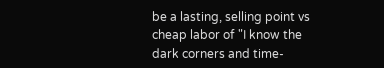be a lasting, selling point vs cheap labor of "I know the dark corners and time-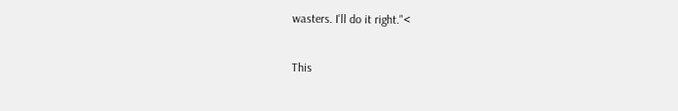wasters. I'll do it right."<

This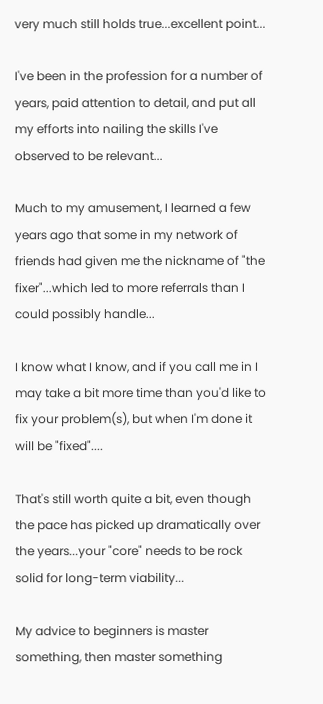very much still holds true...excellent point...

I've been in the profession for a number of years, paid attention to detail, and put all my efforts into nailing the skills I've observed to be relevant...

Much to my amusement, I learned a few years ago that some in my network of friends had given me the nickname of "the fixer"...which led to more referrals than I could possibly handle...

I know what I know, and if you call me in I may take a bit more time than you'd like to fix your problem(s), but when I'm done it will be "fixed"....

That's still worth quite a bit, even though the pace has picked up dramatically over the years...your "core" needs to be rock solid for long-term viability...

My advice to beginners is master something, then master something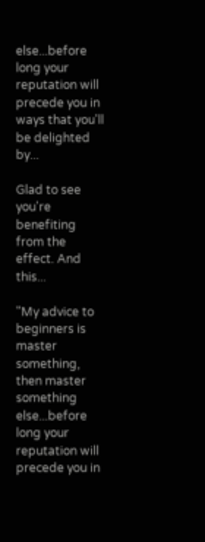else...before long your reputation will precede you in ways that you'll be delighted by...

Glad to see you're benefiting from the effect. And this...

"My advice to beginners is master something, then master something else...before long your reputation will precede you in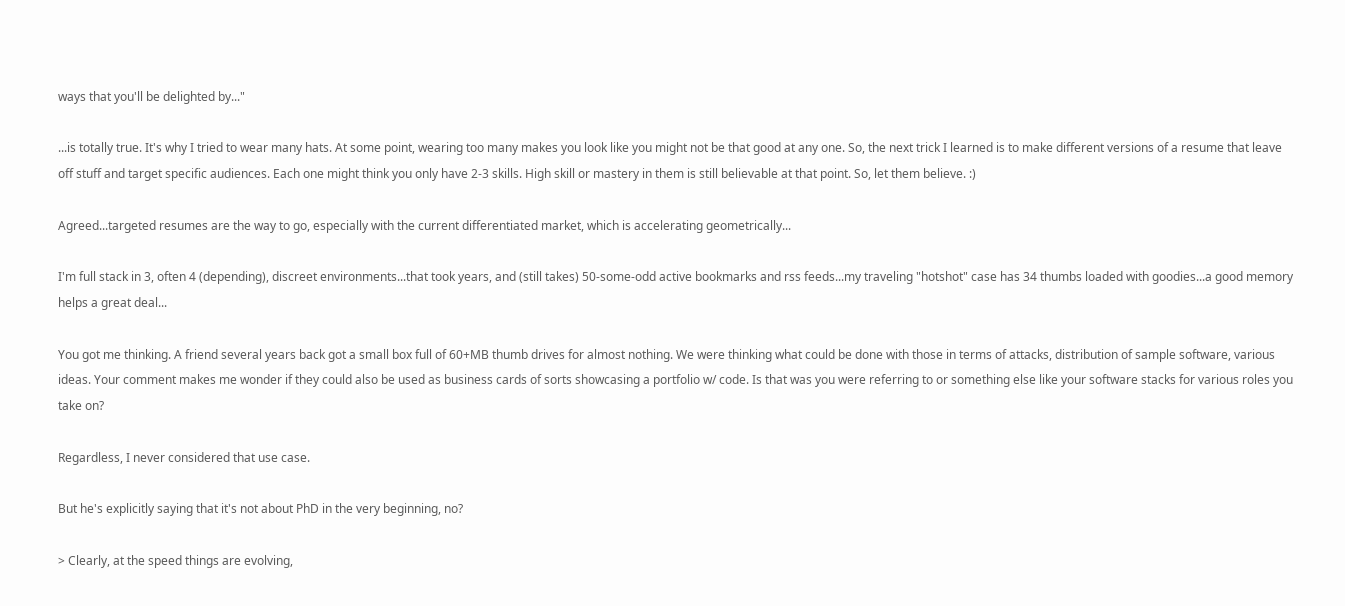ways that you'll be delighted by..."

...is totally true. It's why I tried to wear many hats. At some point, wearing too many makes you look like you might not be that good at any one. So, the next trick I learned is to make different versions of a resume that leave off stuff and target specific audiences. Each one might think you only have 2-3 skills. High skill or mastery in them is still believable at that point. So, let them believe. :)

Agreed...targeted resumes are the way to go, especially with the current differentiated market, which is accelerating geometrically...

I'm full stack in 3, often 4 (depending), discreet environments...that took years, and (still takes) 50-some-odd active bookmarks and rss feeds...my traveling "hotshot" case has 34 thumbs loaded with goodies...a good memory helps a great deal...

You got me thinking. A friend several years back got a small box full of 60+MB thumb drives for almost nothing. We were thinking what could be done with those in terms of attacks, distribution of sample software, various ideas. Your comment makes me wonder if they could also be used as business cards of sorts showcasing a portfolio w/ code. Is that was you were referring to or something else like your software stacks for various roles you take on?

Regardless, I never considered that use case.

But he's explicitly saying that it's not about PhD in the very beginning, no?

> Clearly, at the speed things are evolving,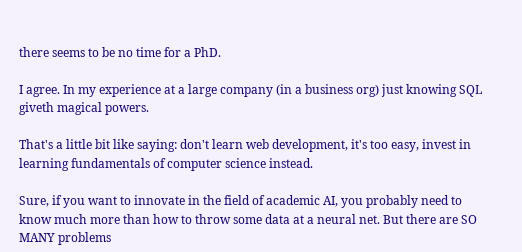there seems to be no time for a PhD.

I agree. In my experience at a large company (in a business org) just knowing SQL giveth magical powers.

That's a little bit like saying: don't learn web development, it's too easy, invest in learning fundamentals of computer science instead.

Sure, if you want to innovate in the field of academic AI, you probably need to know much more than how to throw some data at a neural net. But there are SO MANY problems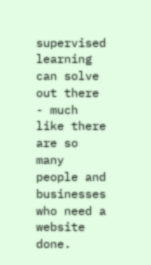supervised learning can solve out there - much like there are so many people and businesses who need a website done.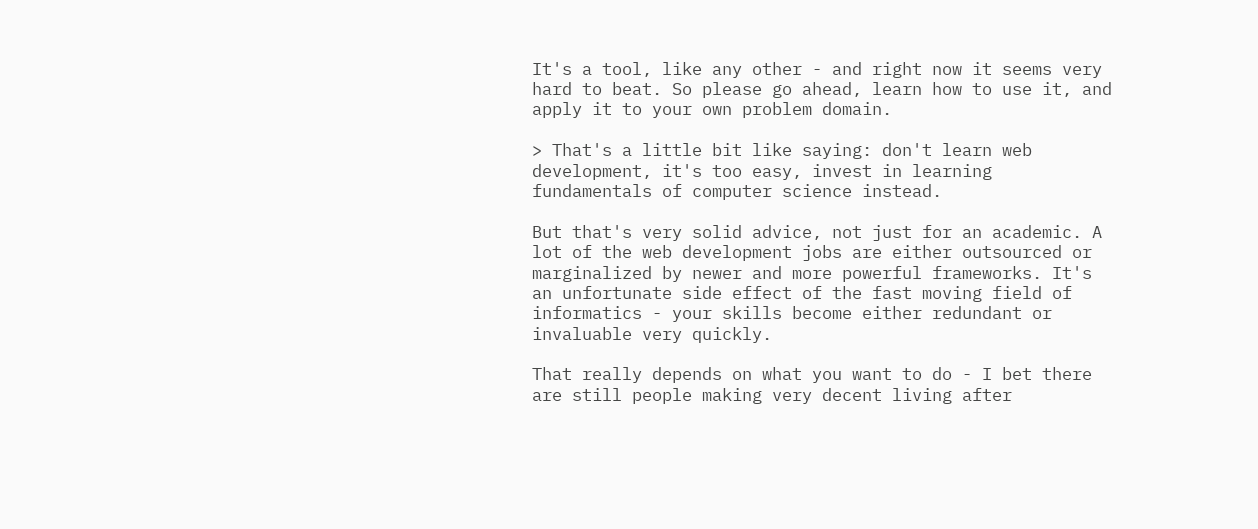It's a tool, like any other - and right now it seems very hard to beat. So please go ahead, learn how to use it, and apply it to your own problem domain.

> That's a little bit like saying: don't learn web development, it's too easy, invest in learning fundamentals of computer science instead.

But that's very solid advice, not just for an academic. A lot of the web development jobs are either outsourced or marginalized by newer and more powerful frameworks. It's an unfortunate side effect of the fast moving field of informatics - your skills become either redundant or invaluable very quickly.

That really depends on what you want to do - I bet there are still people making very decent living after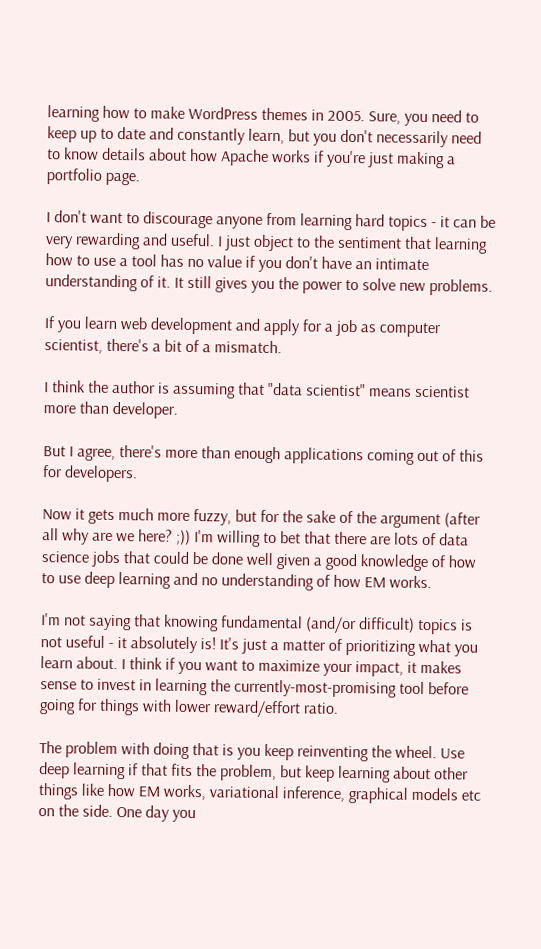learning how to make WordPress themes in 2005. Sure, you need to keep up to date and constantly learn, but you don't necessarily need to know details about how Apache works if you're just making a portfolio page.

I don't want to discourage anyone from learning hard topics - it can be very rewarding and useful. I just object to the sentiment that learning how to use a tool has no value if you don't have an intimate understanding of it. It still gives you the power to solve new problems.

If you learn web development and apply for a job as computer scientist, there's a bit of a mismatch.

I think the author is assuming that "data scientist" means scientist more than developer.

But I agree, there's more than enough applications coming out of this for developers.

Now it gets much more fuzzy, but for the sake of the argument (after all why are we here? ;)) I'm willing to bet that there are lots of data science jobs that could be done well given a good knowledge of how to use deep learning and no understanding of how EM works.

I'm not saying that knowing fundamental (and/or difficult) topics is not useful - it absolutely is! It's just a matter of prioritizing what you learn about. I think if you want to maximize your impact, it makes sense to invest in learning the currently-most-promising tool before going for things with lower reward/effort ratio.

The problem with doing that is you keep reinventing the wheel. Use deep learning if that fits the problem, but keep learning about other things like how EM works, variational inference, graphical models etc on the side. One day you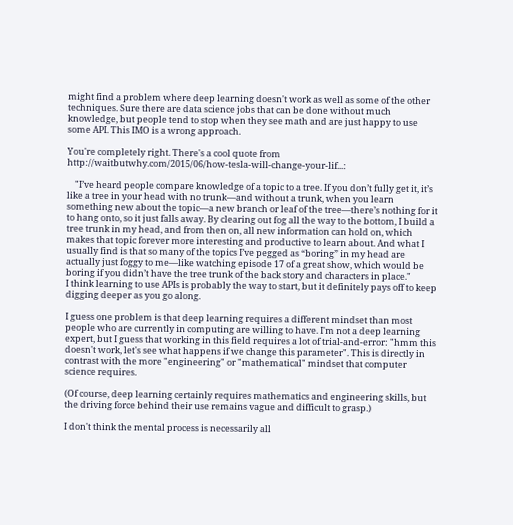might find a problem where deep learning doesn't work as well as some of the other techniques. Sure there are data science jobs that can be done without much knowledge, but people tend to stop when they see math and are just happy to use some API. This IMO is a wrong approach.

You're completely right. There's a cool quote from http://waitbutwhy.com/2015/06/how-tesla-will-change-your-lif...:

    "I’ve heard people compare knowledge of a topic to a tree. If you don’t fully get it, it’s like a tree in your head with no trunk—and without a trunk, when you learn something new about the topic—a new branch or leaf of the tree—there’s nothing for it to hang onto, so it just falls away. By clearing out fog all the way to the bottom, I build a tree trunk in my head, and from then on, all new information can hold on, which makes that topic forever more interesting and productive to learn about. And what I usually find is that so many of the topics I’ve pegged as “boring” in my head are actually just foggy to me—like watching episode 17 of a great show, which would be boring if you didn’t have the tree trunk of the back story and characters in place."
I think learning to use APIs is probably the way to start, but it definitely pays off to keep digging deeper as you go along.

I guess one problem is that deep learning requires a different mindset than most people who are currently in computing are willing to have. I'm not a deep learning expert, but I guess that working in this field requires a lot of trial-and-error: "hmm this doesn't work, let's see what happens if we change this parameter". This is directly in contrast with the more "engineering" or "mathematical" mindset that computer science requires.

(Of course, deep learning certainly requires mathematics and engineering skills, but the driving force behind their use remains vague and difficult to grasp.)

I don't think the mental process is necessarily all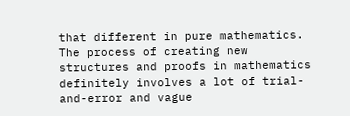that different in pure mathematics. The process of creating new structures and proofs in mathematics definitely involves a lot of trial-and-error and vague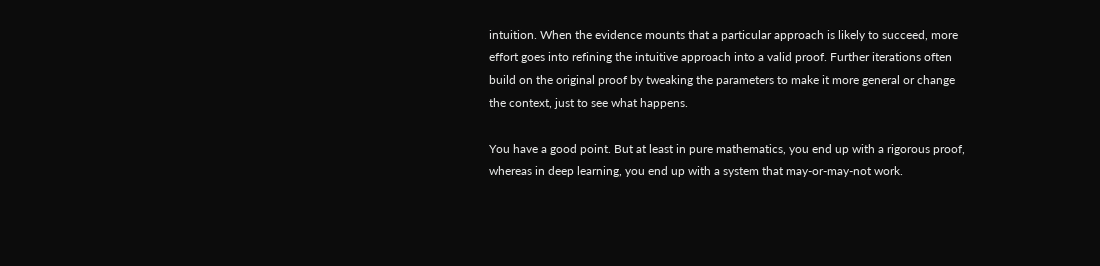intuition. When the evidence mounts that a particular approach is likely to succeed, more effort goes into refining the intuitive approach into a valid proof. Further iterations often build on the original proof by tweaking the parameters to make it more general or change the context, just to see what happens.

You have a good point. But at least in pure mathematics, you end up with a rigorous proof, whereas in deep learning, you end up with a system that may-or-may-not work.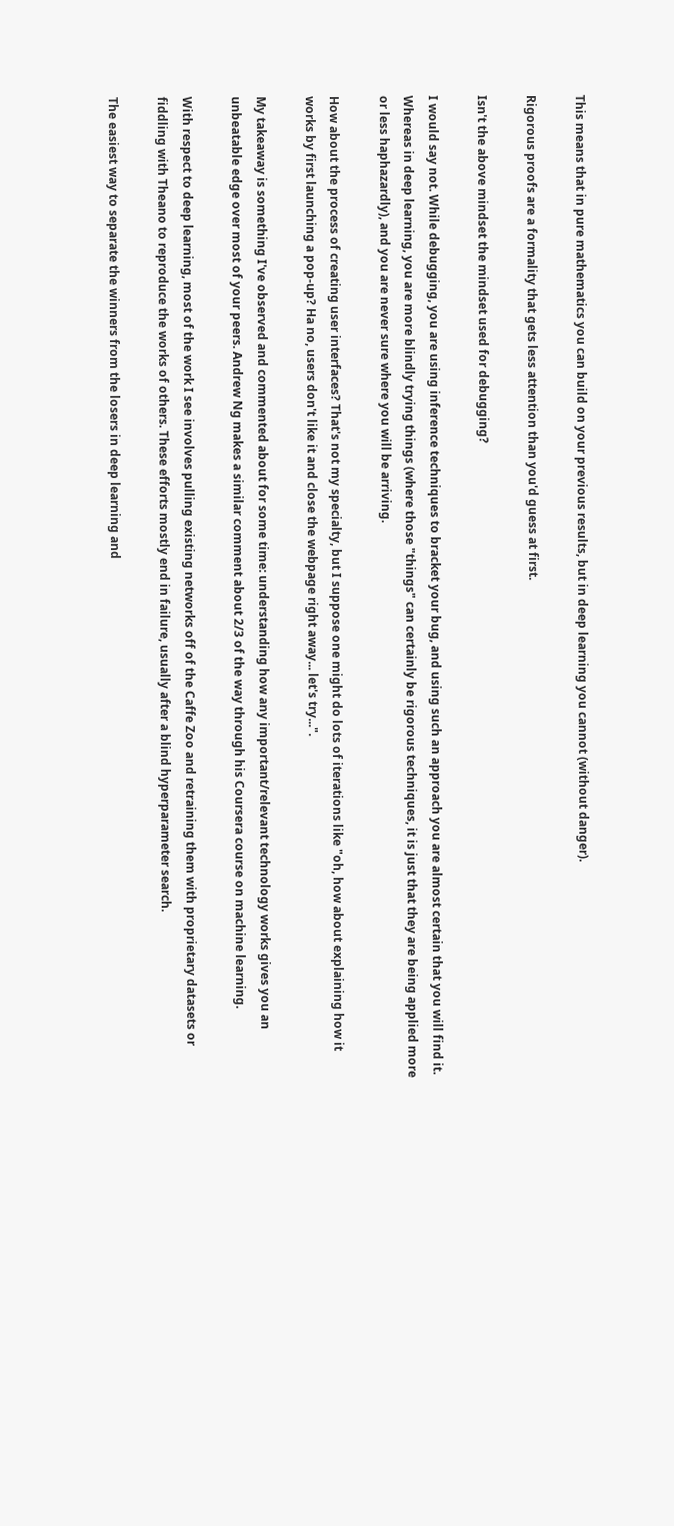This means that in pure mathematics you can build on your previous results, but in deep learning you cannot (without danger).

Rigorous proofs are a formality that gets less attention than you'd guess at first.

Isn't the above mindset the mindset used for debugging?

I would say not. While debugging, you are using inference techniques to bracket your bug, and using such an approach you are almost certain that you will find it. Whereas in deep learning, you are more blindly trying things (where those "things" can certainly be rigorous techniques, it is just that they are being applied more or less haphazardly), and you are never sure where you will be arriving.

How about the process of creating user interfaces? That's not my specialty, but I suppose one might do lots of iterations like "oh, how about explaining how it works by first launching a pop-up? Ha no, users don't like it and close the webpage right away... let's try...".

My takeaway is something I've observed and commented about for some time: understanding how any important/relevant technology works gives you an unbeatable edge over most of your peers. Andrew Ng makes a similar comment about 2/3 of the way through his Coursera course on machine learning.

With respect to deep learning, most of the work I see involves pulling existing networks off of the Caffe Zoo and retraining them with proprietary datasets or fiddling with Theano to reproduce the works of others. These efforts mostly end in failure, usually after a blind hyperparameter search.

The easiest way to separate the winners from the losers in deep learning and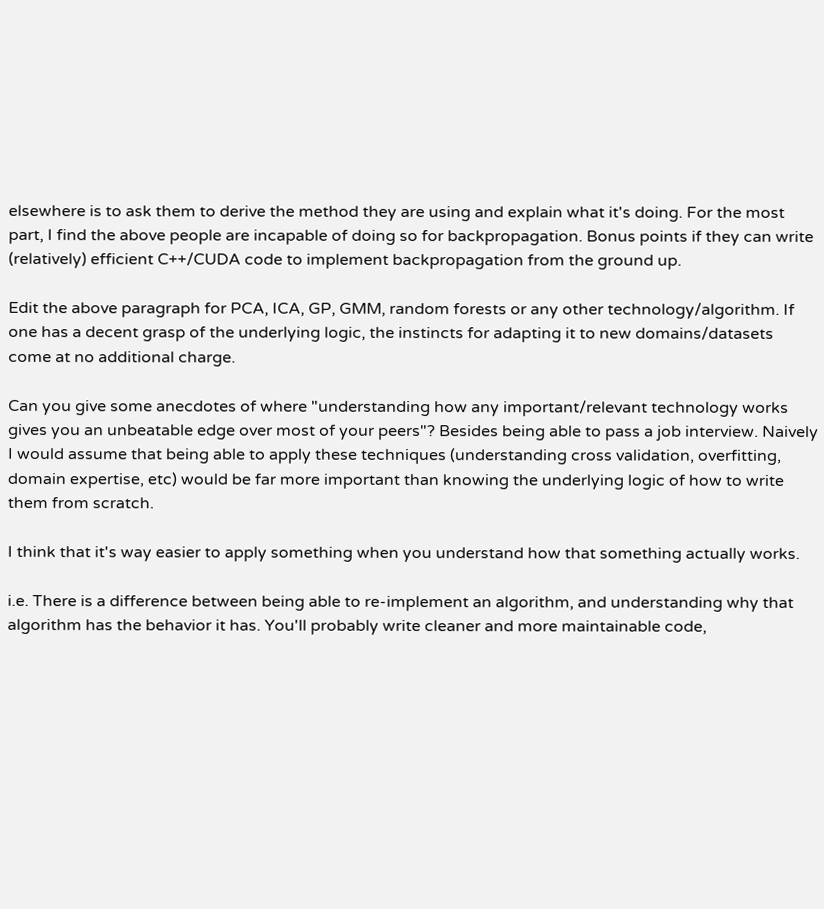elsewhere is to ask them to derive the method they are using and explain what it's doing. For the most part, I find the above people are incapable of doing so for backpropagation. Bonus points if they can write (relatively) efficient C++/CUDA code to implement backpropagation from the ground up.

Edit the above paragraph for PCA, ICA, GP, GMM, random forests or any other technology/algorithm. If one has a decent grasp of the underlying logic, the instincts for adapting it to new domains/datasets come at no additional charge.

Can you give some anecdotes of where "understanding how any important/relevant technology works gives you an unbeatable edge over most of your peers"? Besides being able to pass a job interview. Naively I would assume that being able to apply these techniques (understanding cross validation, overfitting, domain expertise, etc) would be far more important than knowing the underlying logic of how to write them from scratch.

I think that it's way easier to apply something when you understand how that something actually works.

i.e. There is a difference between being able to re-implement an algorithm, and understanding why that algorithm has the behavior it has. You'll probably write cleaner and more maintainable code,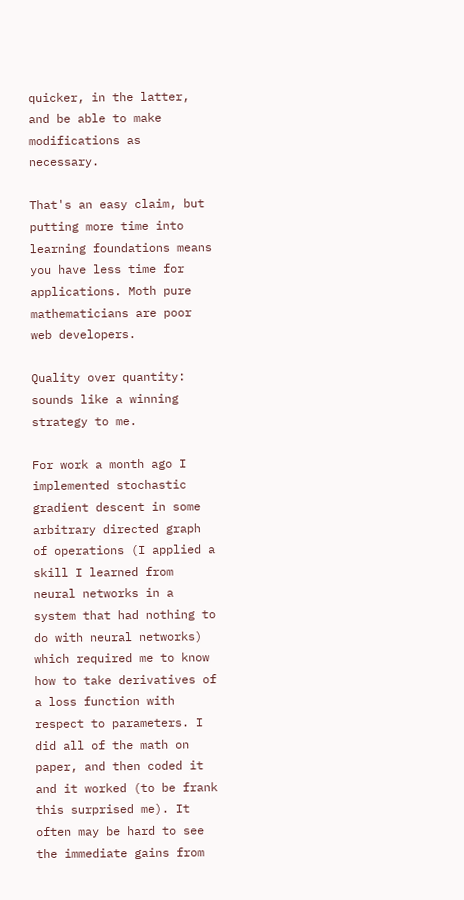quicker, in the latter, and be able to make modifications as necessary.

That's an easy claim, but putting more time into learning foundations means you have less time for applications. Moth pure mathematicians are poor web developers.

Quality over quantity: sounds like a winning strategy to me.

For work a month ago I implemented stochastic gradient descent in some arbitrary directed graph of operations (I applied a skill I learned from neural networks in a system that had nothing to do with neural networks) which required me to know how to take derivatives of a loss function with respect to parameters. I did all of the math on paper, and then coded it and it worked (to be frank this surprised me). It often may be hard to see the immediate gains from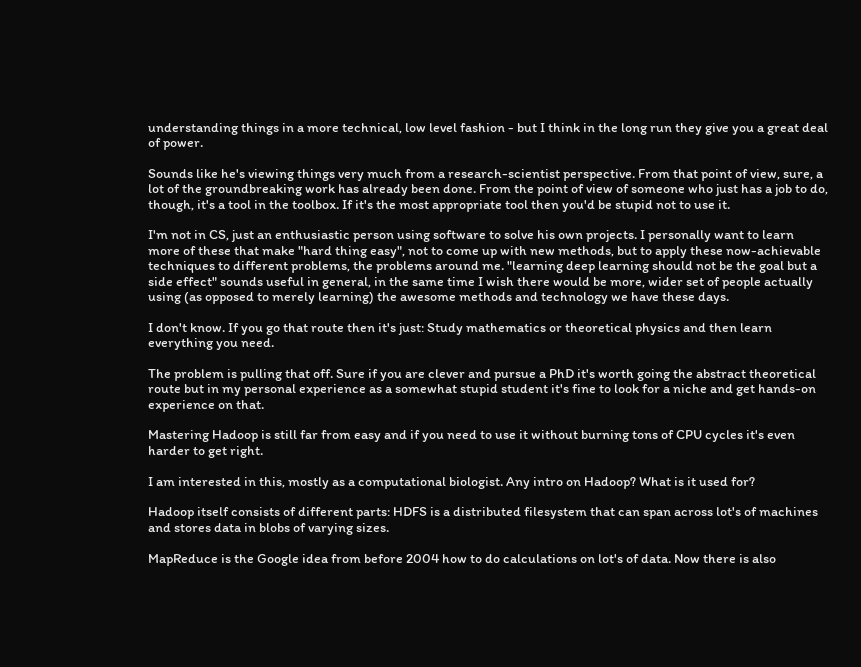understanding things in a more technical, low level fashion - but I think in the long run they give you a great deal of power.

Sounds like he's viewing things very much from a research-scientist perspective. From that point of view, sure, a lot of the groundbreaking work has already been done. From the point of view of someone who just has a job to do, though, it's a tool in the toolbox. If it's the most appropriate tool then you'd be stupid not to use it.

I'm not in CS, just an enthusiastic person using software to solve his own projects. I personally want to learn more of these that make "hard thing easy", not to come up with new methods, but to apply these now-achievable techniques to different problems, the problems around me. "learning deep learning should not be the goal but a side effect" sounds useful in general, in the same time I wish there would be more, wider set of people actually using (as opposed to merely learning) the awesome methods and technology we have these days.

I don't know. If you go that route then it's just: Study mathematics or theoretical physics and then learn everything you need.

The problem is pulling that off. Sure if you are clever and pursue a PhD it's worth going the abstract theoretical route but in my personal experience as a somewhat stupid student it's fine to look for a niche and get hands-on experience on that.

Mastering Hadoop is still far from easy and if you need to use it without burning tons of CPU cycles it's even harder to get right.

I am interested in this, mostly as a computational biologist. Any intro on Hadoop? What is it used for?

Hadoop itself consists of different parts: HDFS is a distributed filesystem that can span across lot's of machines and stores data in blobs of varying sizes.

MapReduce is the Google idea from before 2004 how to do calculations on lot's of data. Now there is also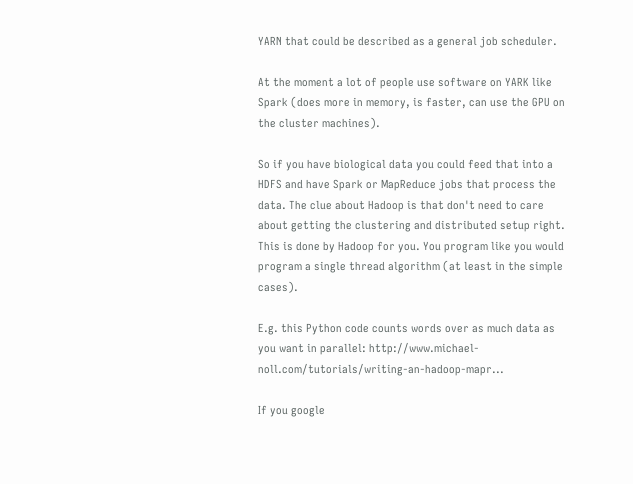YARN that could be described as a general job scheduler.

At the moment a lot of people use software on YARK like Spark (does more in memory, is faster, can use the GPU on the cluster machines).

So if you have biological data you could feed that into a HDFS and have Spark or MapReduce jobs that process the data. The clue about Hadoop is that don't need to care about getting the clustering and distributed setup right. This is done by Hadoop for you. You program like you would program a single thread algorithm (at least in the simple cases).

E.g. this Python code counts words over as much data as you want in parallel: http://www.michael-noll.com/tutorials/writing-an-hadoop-mapr...

If you google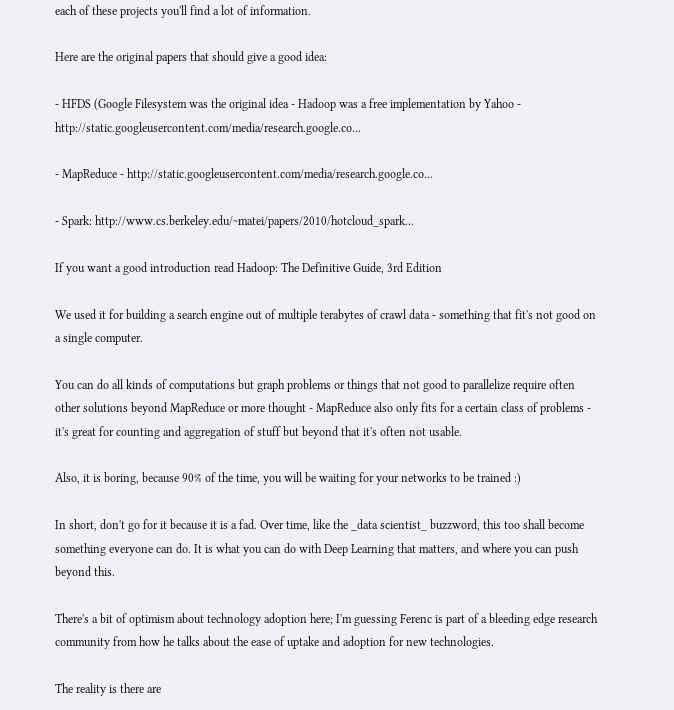each of these projects you'll find a lot of information.

Here are the original papers that should give a good idea:

- HFDS (Google Filesystem was the original idea - Hadoop was a free implementation by Yahoo - http://static.googleusercontent.com/media/research.google.co...

- MapReduce - http://static.googleusercontent.com/media/research.google.co...

- Spark: http://www.cs.berkeley.edu/~matei/papers/2010/hotcloud_spark...

If you want a good introduction read Hadoop: The Definitive Guide, 3rd Edition

We used it for building a search engine out of multiple terabytes of crawl data - something that fit's not good on a single computer.

You can do all kinds of computations but graph problems or things that not good to parallelize require often other solutions beyond MapReduce or more thought - MapReduce also only fits for a certain class of problems - it's great for counting and aggregation of stuff but beyond that it's often not usable.

Also, it is boring, because 90% of the time, you will be waiting for your networks to be trained :)

In short, don't go for it because it is a fad. Over time, like the _data scientist_ buzzword, this too shall become something everyone can do. It is what you can do with Deep Learning that matters, and where you can push beyond this.

There's a bit of optimism about technology adoption here; I'm guessing Ferenc is part of a bleeding edge research community from how he talks about the ease of uptake and adoption for new technologies.

The reality is there are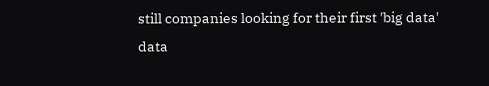still companies looking for their first 'big data' data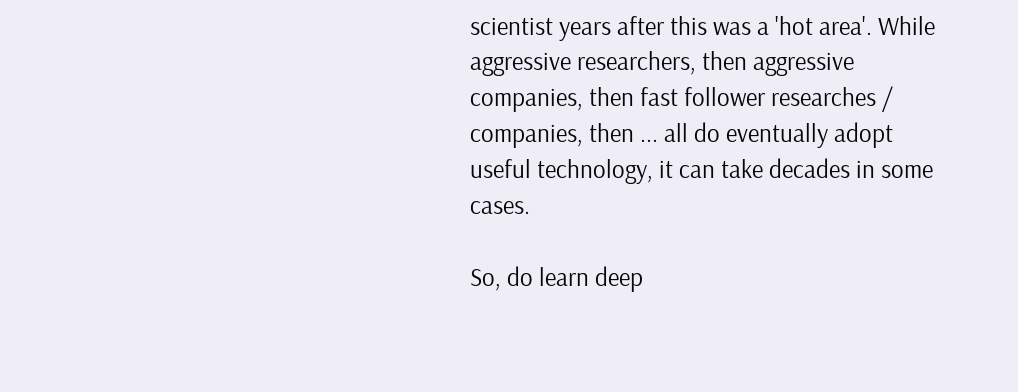scientist years after this was a 'hot area'. While aggressive researchers, then aggressive companies, then fast follower researches / companies, then ... all do eventually adopt useful technology, it can take decades in some cases.

So, do learn deep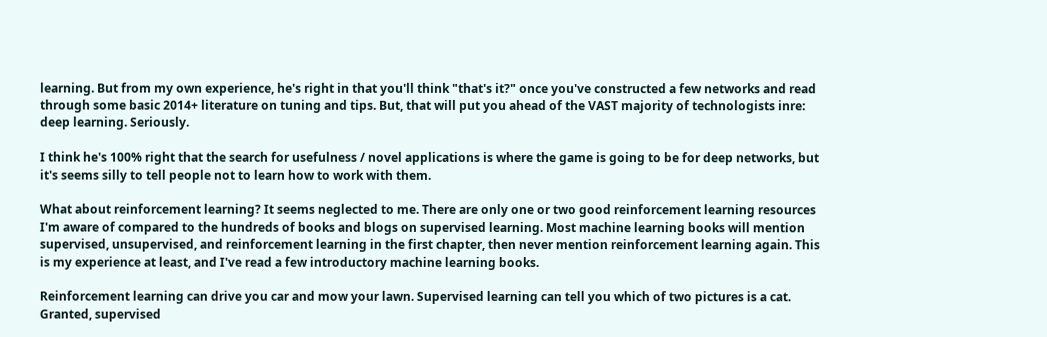learning. But from my own experience, he's right in that you'll think "that's it?" once you've constructed a few networks and read through some basic 2014+ literature on tuning and tips. But, that will put you ahead of the VAST majority of technologists inre: deep learning. Seriously.

I think he's 100% right that the search for usefulness / novel applications is where the game is going to be for deep networks, but it's seems silly to tell people not to learn how to work with them.

What about reinforcement learning? It seems neglected to me. There are only one or two good reinforcement learning resources I'm aware of compared to the hundreds of books and blogs on supervised learning. Most machine learning books will mention supervised, unsupervised, and reinforcement learning in the first chapter, then never mention reinforcement learning again. This is my experience at least, and I've read a few introductory machine learning books.

Reinforcement learning can drive you car and mow your lawn. Supervised learning can tell you which of two pictures is a cat. Granted, supervised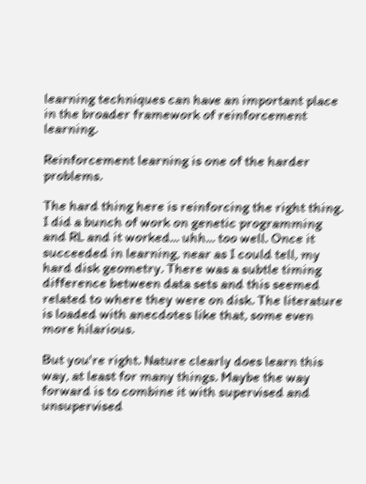learning techniques can have an important place in the broader framework of reinforcement learning.

Reinforcement learning is one of the harder problems.

The hard thing here is reinforcing the right thing. I did a bunch of work on genetic programming and RL and it worked... uhh... too well. Once it succeeded in learning, near as I could tell, my hard disk geometry. There was a subtle timing difference between data sets and this seemed related to where they were on disk. The literature is loaded with anecdotes like that, some even more hilarious.

But you're right. Nature clearly does learn this way, at least for many things. Maybe the way forward is to combine it with supervised and unsupervised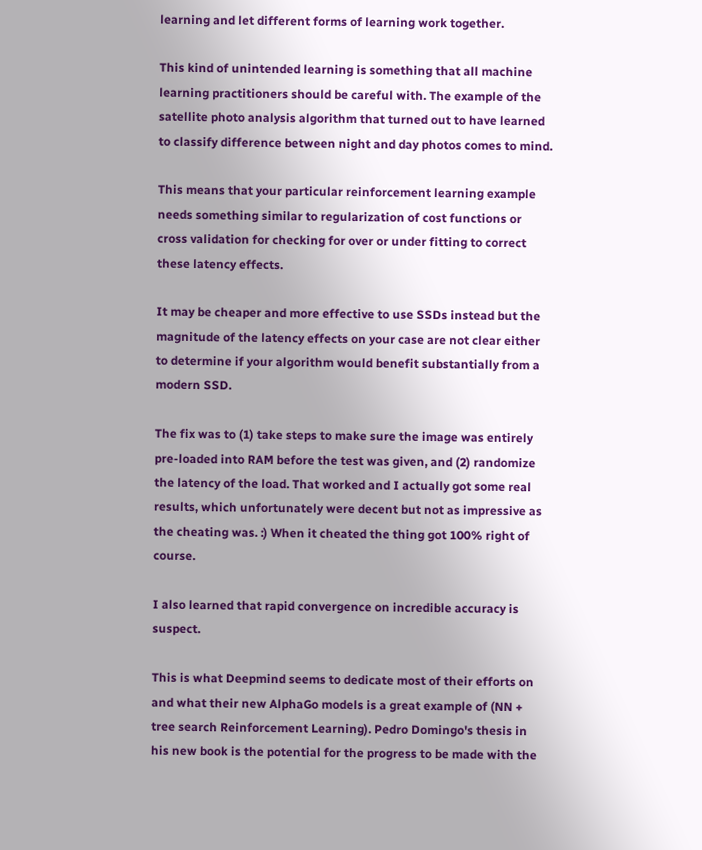learning and let different forms of learning work together.

This kind of unintended learning is something that all machine learning practitioners should be careful with. The example of the satellite photo analysis algorithm that turned out to have learned to classify difference between night and day photos comes to mind.

This means that your particular reinforcement learning example needs something similar to regularization of cost functions or cross validation for checking for over or under fitting to correct these latency effects.

It may be cheaper and more effective to use SSDs instead but the magnitude of the latency effects on your case are not clear either to determine if your algorithm would benefit substantially from a modern SSD.

The fix was to (1) take steps to make sure the image was entirely pre-loaded into RAM before the test was given, and (2) randomize the latency of the load. That worked and I actually got some real results, which unfortunately were decent but not as impressive as the cheating was. :) When it cheated the thing got 100% right of course.

I also learned that rapid convergence on incredible accuracy is suspect.

This is what Deepmind seems to dedicate most of their efforts on and what their new AlphaGo models is a great example of (NN + tree search Reinforcement Learning). Pedro Domingo's thesis in his new book is the potential for the progress to be made with the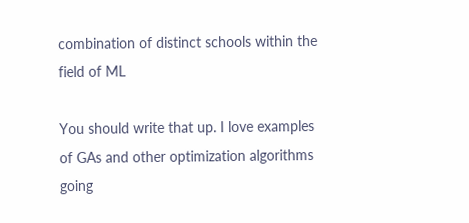combination of distinct schools within the field of ML

You should write that up. I love examples of GAs and other optimization algorithms going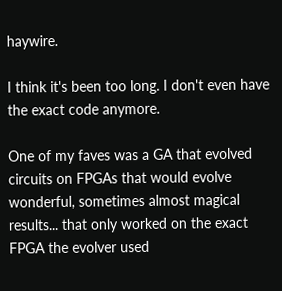haywire.

I think it's been too long. I don't even have the exact code anymore.

One of my faves was a GA that evolved circuits on FPGAs that would evolve wonderful, sometimes almost magical results... that only worked on the exact FPGA the evolver used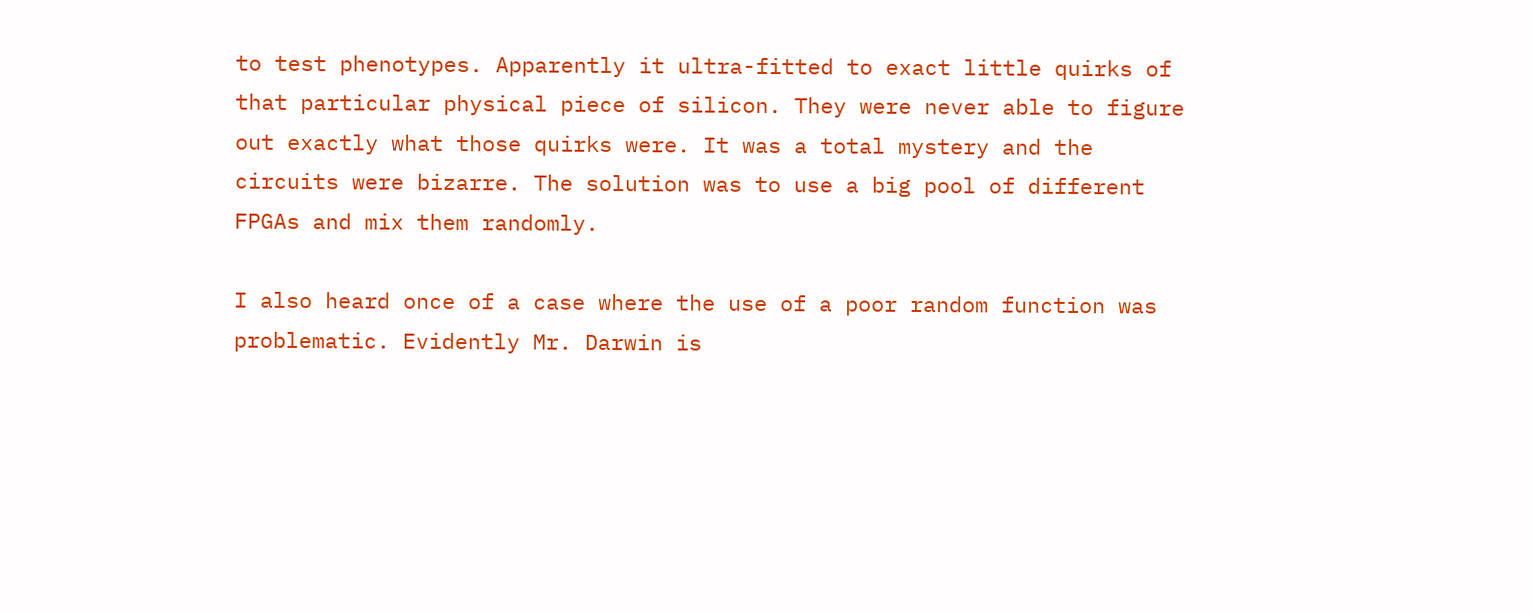to test phenotypes. Apparently it ultra-fitted to exact little quirks of that particular physical piece of silicon. They were never able to figure out exactly what those quirks were. It was a total mystery and the circuits were bizarre. The solution was to use a big pool of different FPGAs and mix them randomly.

I also heard once of a case where the use of a poor random function was problematic. Evidently Mr. Darwin is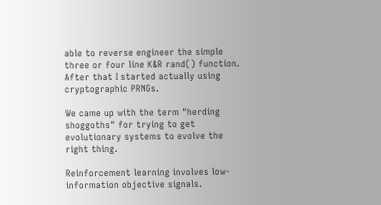able to reverse engineer the simple three or four line K&R rand() function. After that I started actually using cryptographic PRNGs.

We came up with the term "herding shoggoths" for trying to get evolutionary systems to evolve the right thing.

Reinforcement learning involves low-information objective signals.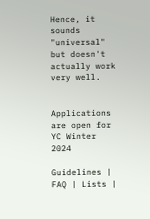Hence, it sounds "universal" but doesn't actually work very well.


Applications are open for YC Winter 2024

Guidelines | FAQ | Lists |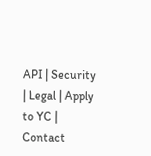API | Security | Legal | Apply to YC | Contact